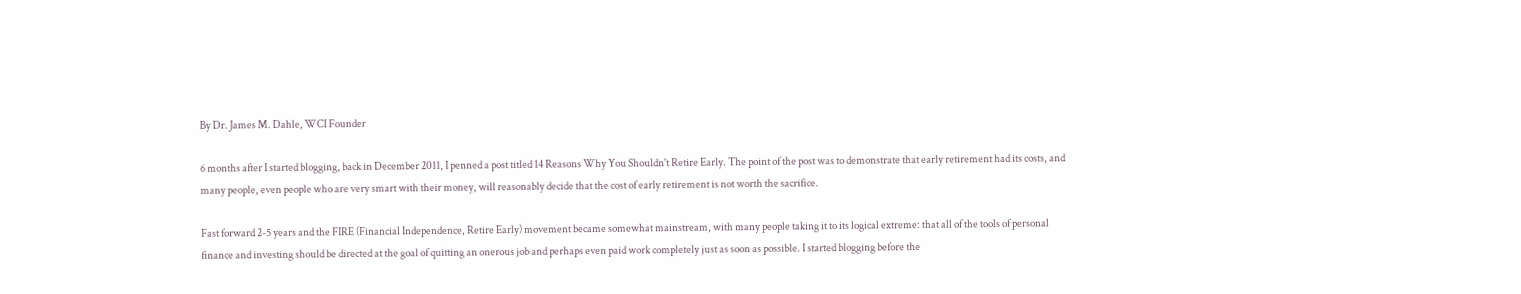By Dr. James M. Dahle, WCI Founder

6 months after I started blogging, back in December 2011, I penned a post titled 14 Reasons Why You Shouldn't Retire Early. The point of the post was to demonstrate that early retirement had its costs, and many people, even people who are very smart with their money, will reasonably decide that the cost of early retirement is not worth the sacrifice.

Fast forward 2-5 years and the FIRE (Financial Independence, Retire Early) movement became somewhat mainstream, with many people taking it to its logical extreme: that all of the tools of personal finance and investing should be directed at the goal of quitting an onerous job and perhaps even paid work completely just as soon as possible. I started blogging before the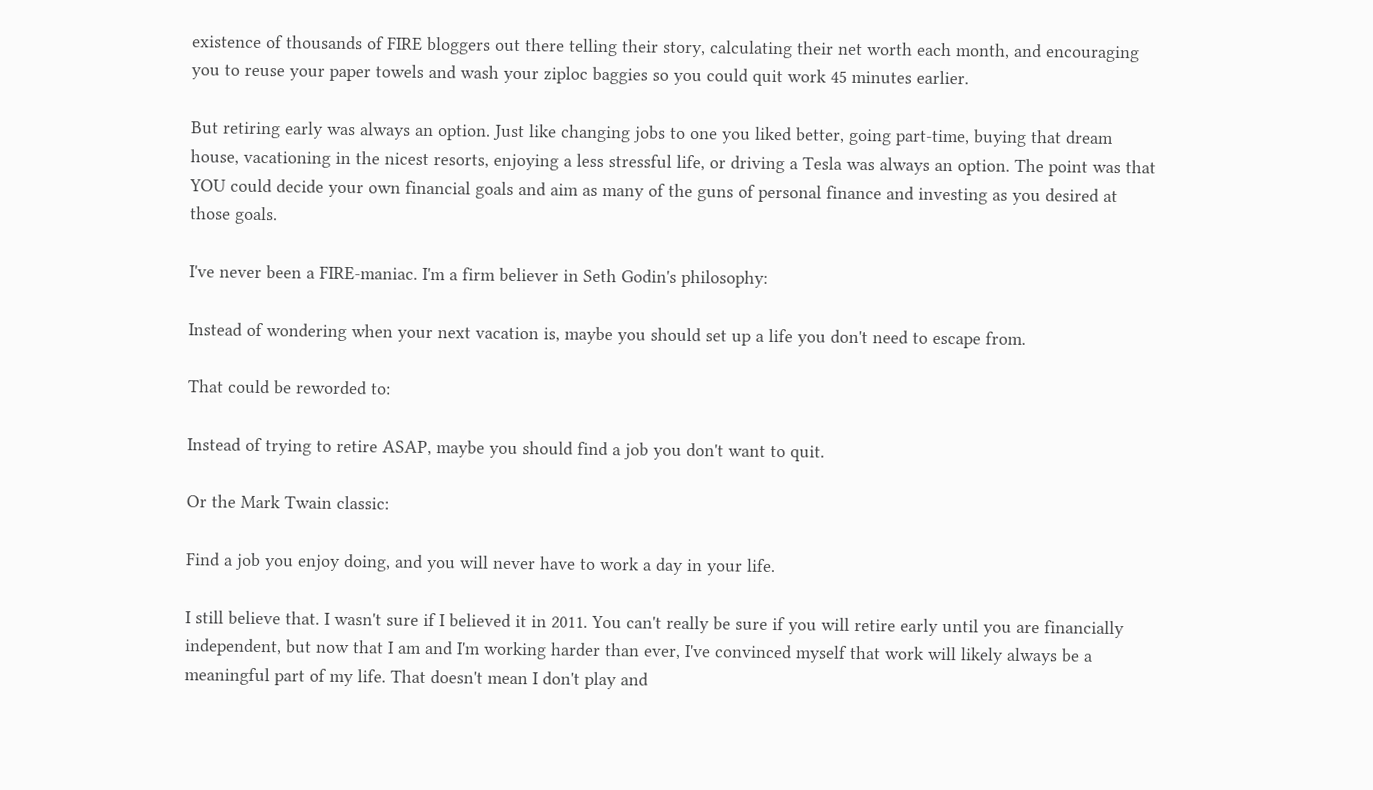existence of thousands of FIRE bloggers out there telling their story, calculating their net worth each month, and encouraging you to reuse your paper towels and wash your ziploc baggies so you could quit work 45 minutes earlier.

But retiring early was always an option. Just like changing jobs to one you liked better, going part-time, buying that dream house, vacationing in the nicest resorts, enjoying a less stressful life, or driving a Tesla was always an option. The point was that YOU could decide your own financial goals and aim as many of the guns of personal finance and investing as you desired at those goals.

I've never been a FIRE-maniac. I'm a firm believer in Seth Godin's philosophy:

Instead of wondering when your next vacation is, maybe you should set up a life you don't need to escape from.

That could be reworded to:

Instead of trying to retire ASAP, maybe you should find a job you don't want to quit.

Or the Mark Twain classic:

Find a job you enjoy doing, and you will never have to work a day in your life.

I still believe that. I wasn't sure if I believed it in 2011. You can't really be sure if you will retire early until you are financially independent, but now that I am and I'm working harder than ever, I've convinced myself that work will likely always be a meaningful part of my life. That doesn't mean I don't play and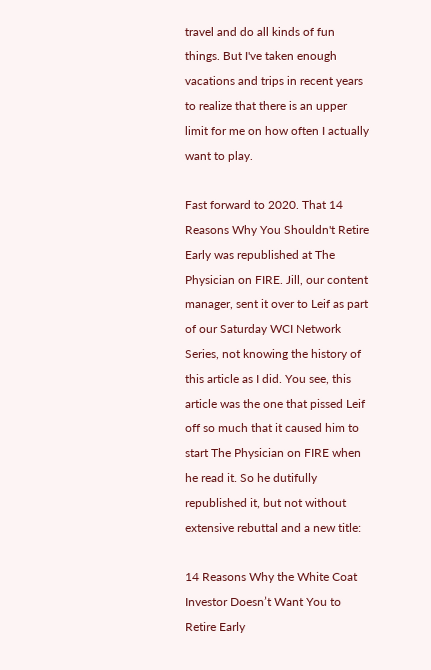travel and do all kinds of fun things. But I've taken enough vacations and trips in recent years to realize that there is an upper limit for me on how often I actually want to play.

Fast forward to 2020. That 14 Reasons Why You Shouldn't Retire Early was republished at The Physician on FIRE. Jill, our content manager, sent it over to Leif as part of our Saturday WCI Network Series, not knowing the history of this article as I did. You see, this article was the one that pissed Leif off so much that it caused him to start The Physician on FIRE when he read it. So he dutifully republished it, but not without extensive rebuttal and a new title:

14 Reasons Why the White Coat Investor Doesn’t Want You to Retire Early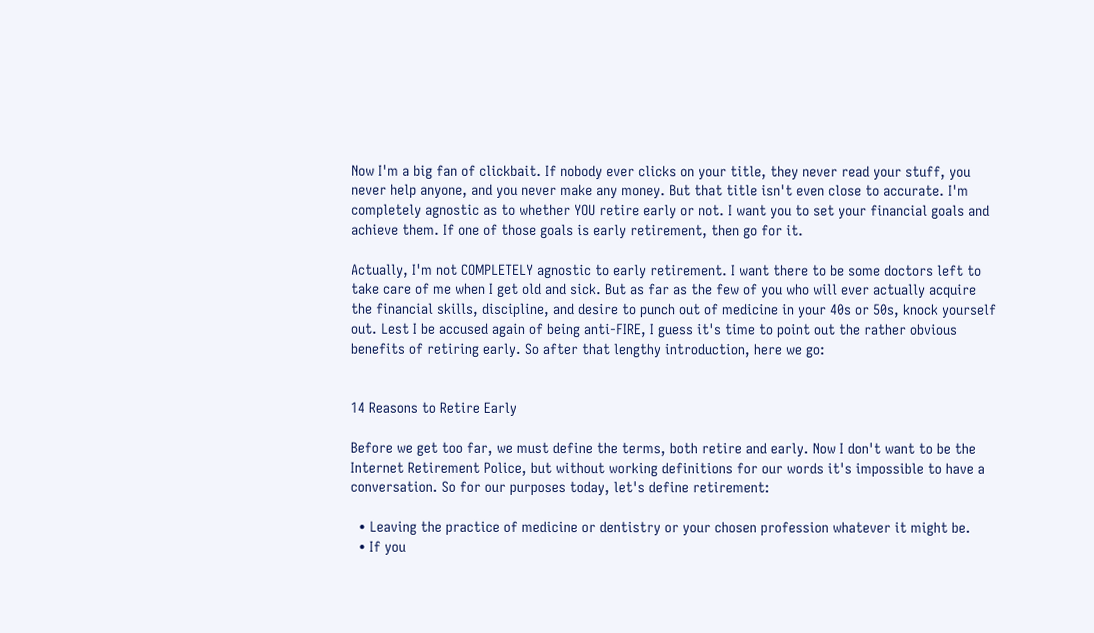Now I'm a big fan of clickbait. If nobody ever clicks on your title, they never read your stuff, you never help anyone, and you never make any money. But that title isn't even close to accurate. I'm completely agnostic as to whether YOU retire early or not. I want you to set your financial goals and achieve them. If one of those goals is early retirement, then go for it.

Actually, I'm not COMPLETELY agnostic to early retirement. I want there to be some doctors left to take care of me when I get old and sick. But as far as the few of you who will ever actually acquire the financial skills, discipline, and desire to punch out of medicine in your 40s or 50s, knock yourself out. Lest I be accused again of being anti-FIRE, I guess it's time to point out the rather obvious benefits of retiring early. So after that lengthy introduction, here we go:


14 Reasons to Retire Early

Before we get too far, we must define the terms, both retire and early. Now I don't want to be the Internet Retirement Police, but without working definitions for our words it's impossible to have a conversation. So for our purposes today, let's define retirement:

  • Leaving the practice of medicine or dentistry or your chosen profession whatever it might be.
  • If you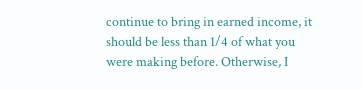continue to bring in earned income, it should be less than 1/4 of what you were making before. Otherwise, I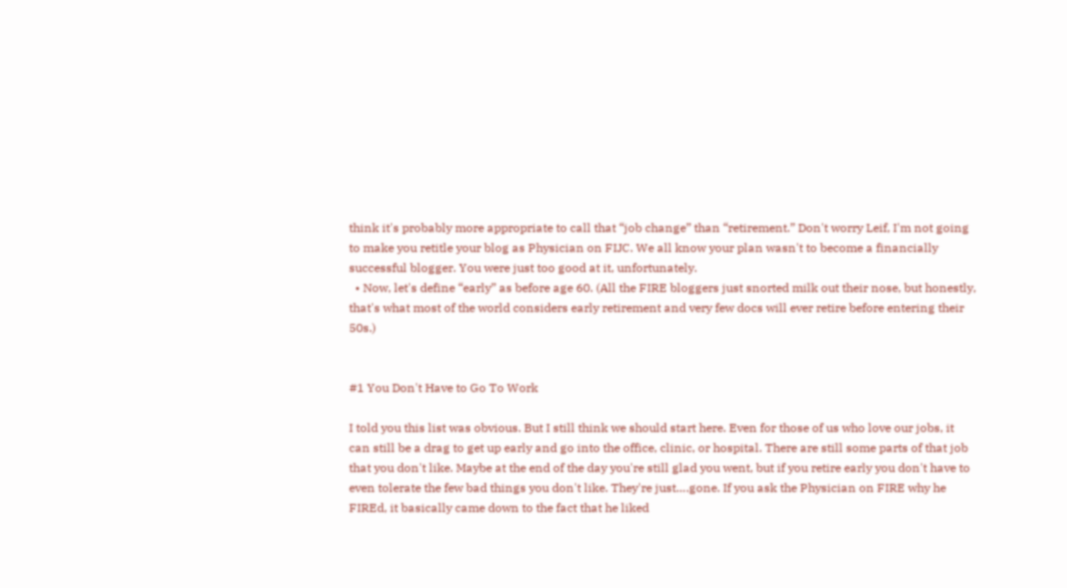think it's probably more appropriate to call that “job change” than “retirement.” Don't worry Leif, I'm not going to make you retitle your blog as Physician on FIJC. We all know your plan wasn't to become a financially successful blogger. You were just too good at it, unfortunately.
  • Now, let's define “early” as before age 60. (All the FIRE bloggers just snorted milk out their nose, but honestly, that's what most of the world considers early retirement and very few docs will ever retire before entering their 50s.)


#1 You Don't Have to Go To Work

I told you this list was obvious. But I still think we should start here. Even for those of us who love our jobs, it can still be a drag to get up early and go into the office, clinic, or hospital. There are still some parts of that job that you don't like. Maybe at the end of the day you're still glad you went, but if you retire early you don't have to even tolerate the few bad things you don't like. They're just….gone. If you ask the Physician on FIRE why he FIREd, it basically came down to the fact that he liked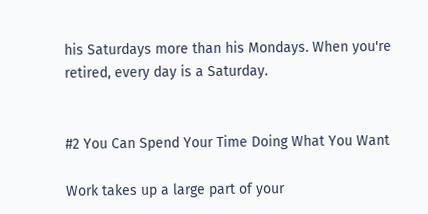his Saturdays more than his Mondays. When you're retired, every day is a Saturday.


#2 You Can Spend Your Time Doing What You Want

Work takes up a large part of your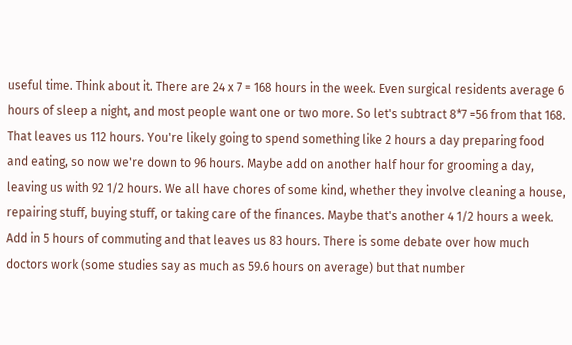useful time. Think about it. There are 24 x 7 = 168 hours in the week. Even surgical residents average 6 hours of sleep a night, and most people want one or two more. So let's subtract 8*7 =56 from that 168. That leaves us 112 hours. You're likely going to spend something like 2 hours a day preparing food and eating, so now we're down to 96 hours. Maybe add on another half hour for grooming a day, leaving us with 92 1/2 hours. We all have chores of some kind, whether they involve cleaning a house, repairing stuff, buying stuff, or taking care of the finances. Maybe that's another 4 1/2 hours a week. Add in 5 hours of commuting and that leaves us 83 hours. There is some debate over how much doctors work (some studies say as much as 59.6 hours on average) but that number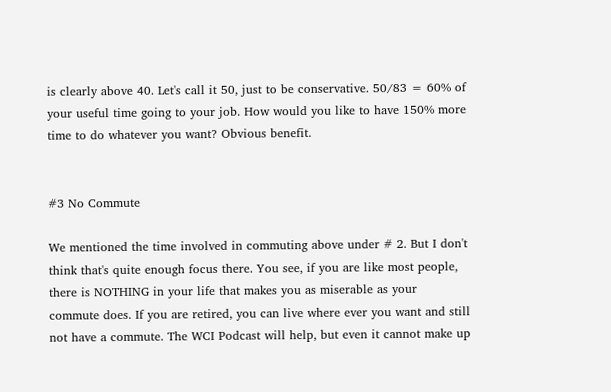is clearly above 40. Let's call it 50, just to be conservative. 50/83 = 60% of your useful time going to your job. How would you like to have 150% more time to do whatever you want? Obvious benefit.


#3 No Commute

We mentioned the time involved in commuting above under # 2. But I don't think that's quite enough focus there. You see, if you are like most people, there is NOTHING in your life that makes you as miserable as your commute does. If you are retired, you can live where ever you want and still not have a commute. The WCI Podcast will help, but even it cannot make up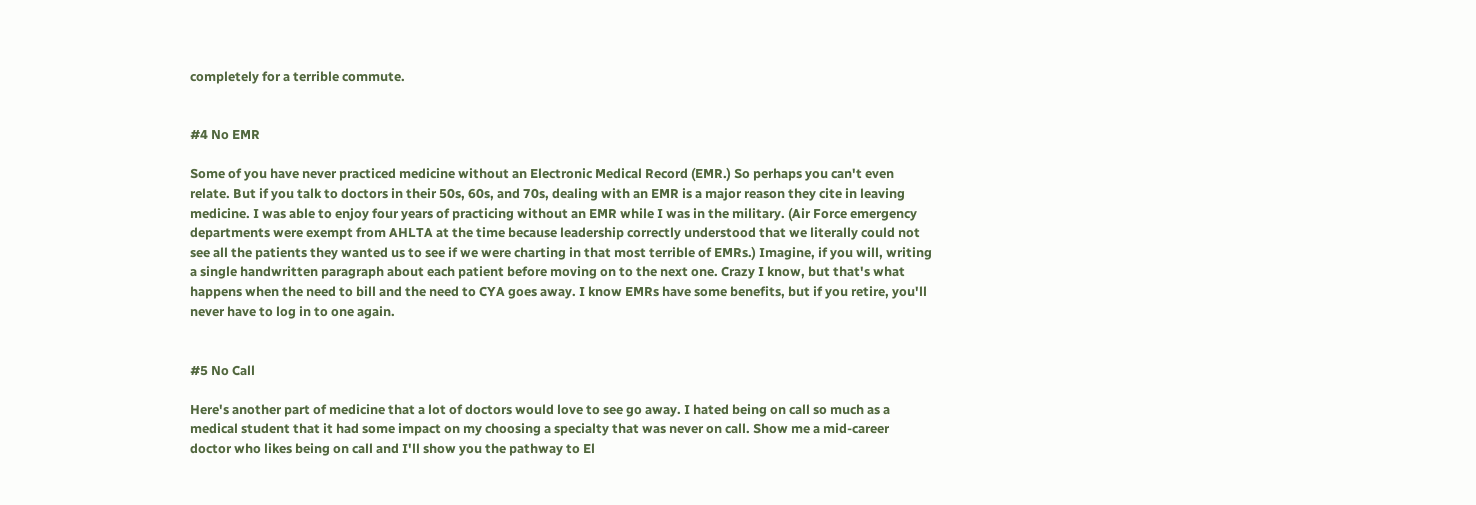completely for a terrible commute.


#4 No EMR

Some of you have never practiced medicine without an Electronic Medical Record (EMR.) So perhaps you can't even relate. But if you talk to doctors in their 50s, 60s, and 70s, dealing with an EMR is a major reason they cite in leaving medicine. I was able to enjoy four years of practicing without an EMR while I was in the military. (Air Force emergency departments were exempt from AHLTA at the time because leadership correctly understood that we literally could not see all the patients they wanted us to see if we were charting in that most terrible of EMRs.) Imagine, if you will, writing a single handwritten paragraph about each patient before moving on to the next one. Crazy I know, but that's what happens when the need to bill and the need to CYA goes away. I know EMRs have some benefits, but if you retire, you'll never have to log in to one again.


#5 No Call

Here's another part of medicine that a lot of doctors would love to see go away. I hated being on call so much as a medical student that it had some impact on my choosing a specialty that was never on call. Show me a mid-career doctor who likes being on call and I'll show you the pathway to El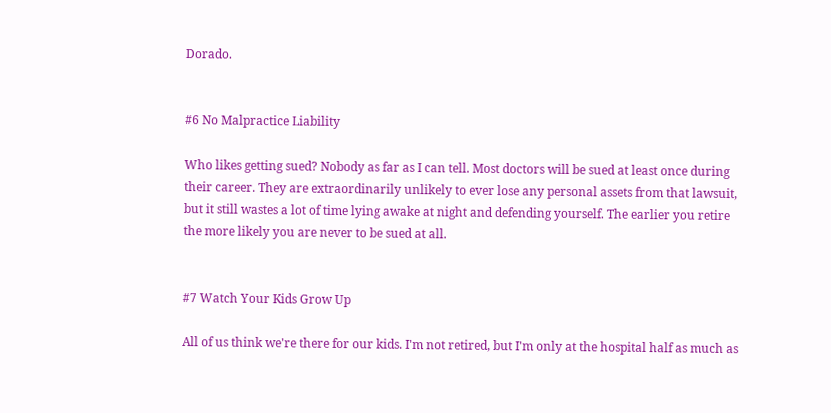Dorado.


#6 No Malpractice Liability

Who likes getting sued? Nobody as far as I can tell. Most doctors will be sued at least once during their career. They are extraordinarily unlikely to ever lose any personal assets from that lawsuit, but it still wastes a lot of time lying awake at night and defending yourself. The earlier you retire the more likely you are never to be sued at all.


#7 Watch Your Kids Grow Up

All of us think we're there for our kids. I'm not retired, but I'm only at the hospital half as much as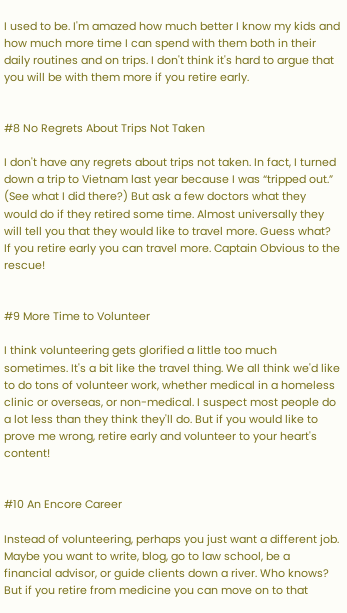I used to be. I'm amazed how much better I know my kids and how much more time I can spend with them both in their daily routines and on trips. I don't think it's hard to argue that you will be with them more if you retire early.


#8 No Regrets About Trips Not Taken

I don't have any regrets about trips not taken. In fact, I turned down a trip to Vietnam last year because I was “tripped out.” (See what I did there?) But ask a few doctors what they would do if they retired some time. Almost universally they will tell you that they would like to travel more. Guess what? If you retire early you can travel more. Captain Obvious to the rescue!


#9 More Time to Volunteer

I think volunteering gets glorified a little too much sometimes. It's a bit like the travel thing. We all think we'd like to do tons of volunteer work, whether medical in a homeless clinic or overseas, or non-medical. I suspect most people do a lot less than they think they'll do. But if you would like to prove me wrong, retire early and volunteer to your heart's content!


#10 An Encore Career

Instead of volunteering, perhaps you just want a different job. Maybe you want to write, blog, go to law school, be a financial advisor, or guide clients down a river. Who knows? But if you retire from medicine you can move on to that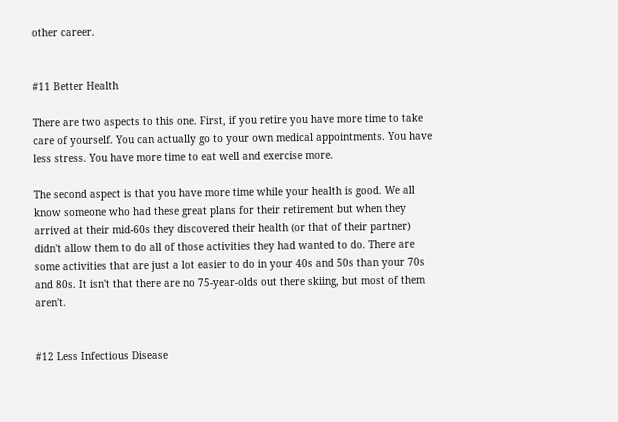other career.


#11 Better Health

There are two aspects to this one. First, if you retire you have more time to take care of yourself. You can actually go to your own medical appointments. You have less stress. You have more time to eat well and exercise more.

The second aspect is that you have more time while your health is good. We all know someone who had these great plans for their retirement but when they arrived at their mid-60s they discovered their health (or that of their partner) didn't allow them to do all of those activities they had wanted to do. There are some activities that are just a lot easier to do in your 40s and 50s than your 70s and 80s. It isn't that there are no 75-year-olds out there skiing, but most of them aren't.


#12 Less Infectious Disease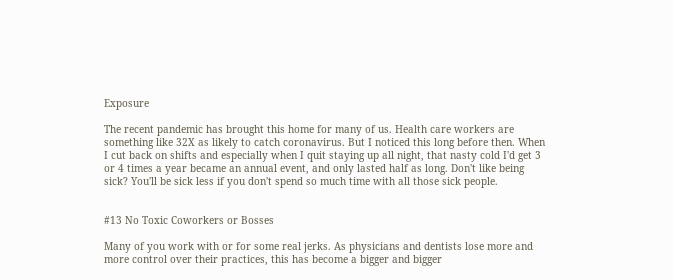Exposure

The recent pandemic has brought this home for many of us. Health care workers are something like 32X as likely to catch coronavirus. But I noticed this long before then. When I cut back on shifts and especially when I quit staying up all night, that nasty cold I'd get 3 or 4 times a year became an annual event, and only lasted half as long. Don't like being sick? You'll be sick less if you don't spend so much time with all those sick people.


#13 No Toxic Coworkers or Bosses

Many of you work with or for some real jerks. As physicians and dentists lose more and more control over their practices, this has become a bigger and bigger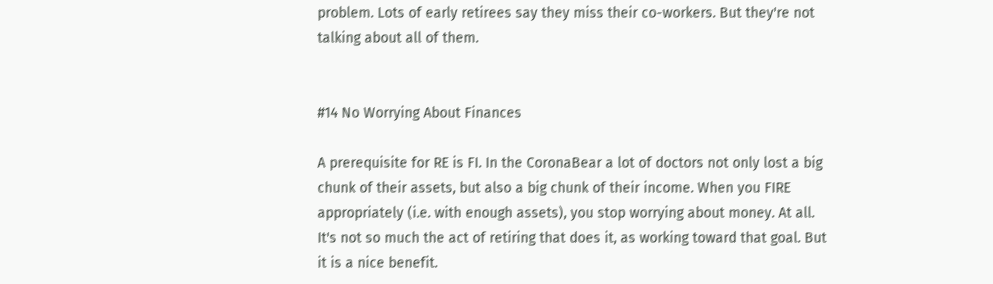problem. Lots of early retirees say they miss their co-workers. But they're not talking about all of them.


#14 No Worrying About Finances

A prerequisite for RE is FI. In the CoronaBear a lot of doctors not only lost a big chunk of their assets, but also a big chunk of their income. When you FIRE appropriately (i.e. with enough assets), you stop worrying about money. At all. It's not so much the act of retiring that does it, as working toward that goal. But it is a nice benefit.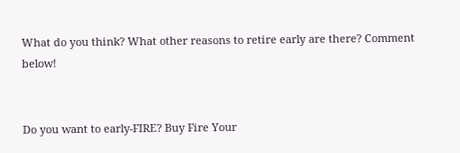What do you think? What other reasons to retire early are there? Comment below!


Do you want to early-FIRE? Buy Fire Your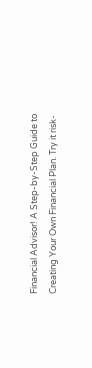Financial Advisor! A Step-by-Step Guide to Creating Your Own Financial Plan. Try it risk-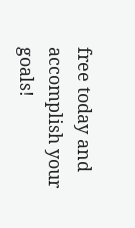free today and accomplish your goals!